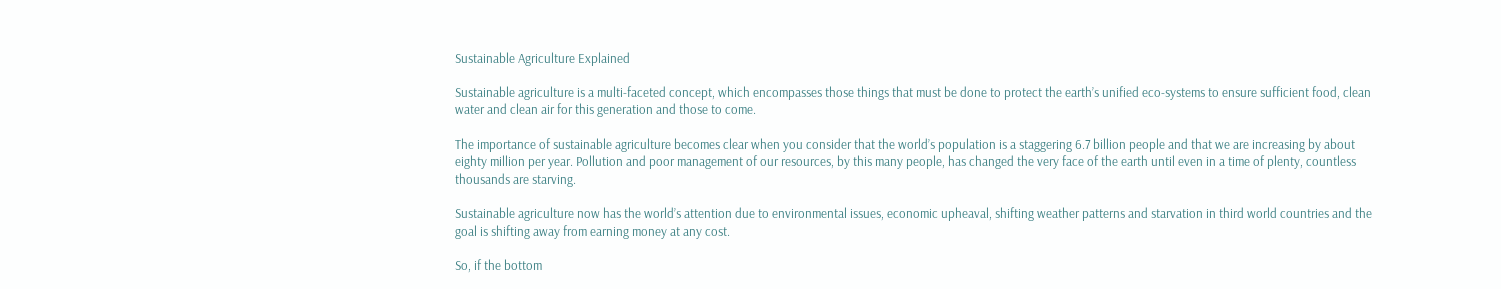Sustainable Agriculture Explained

Sustainable agriculture is a multi-faceted concept, which encompasses those things that must be done to protect the earth’s unified eco-systems to ensure sufficient food, clean water and clean air for this generation and those to come.

The importance of sustainable agriculture becomes clear when you consider that the world’s population is a staggering 6.7 billion people and that we are increasing by about eighty million per year. Pollution and poor management of our resources, by this many people, has changed the very face of the earth until even in a time of plenty, countless thousands are starving.

Sustainable agriculture now has the world’s attention due to environmental issues, economic upheaval, shifting weather patterns and starvation in third world countries and the goal is shifting away from earning money at any cost.

So, if the bottom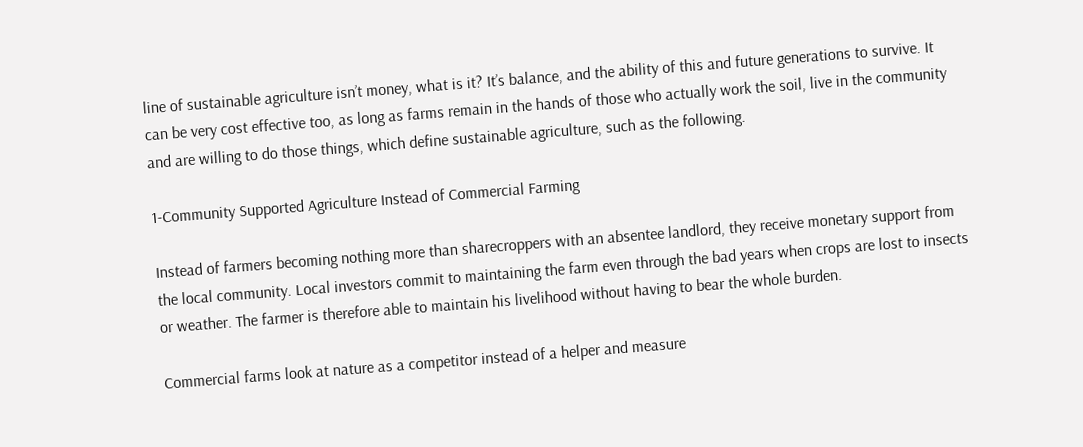line of sustainable agriculture isn’t money, what is it? It’s balance, and the ability of this and future generations to survive. It can be very cost effective too, as long as farms remain in the hands of those who actually work the soil, live in the community and are willing to do those things, which define sustainable agriculture, such as the following.

1-Community Supported Agriculture Instead of Commercial Farming

Instead of farmers becoming nothing more than sharecroppers with an absentee landlord, they receive monetary support from the local community. Local investors commit to maintaining the farm even through the bad years when crops are lost to insects or weather. The farmer is therefore able to maintain his livelihood without having to bear the whole burden.

Commercial farms look at nature as a competitor instead of a helper and measure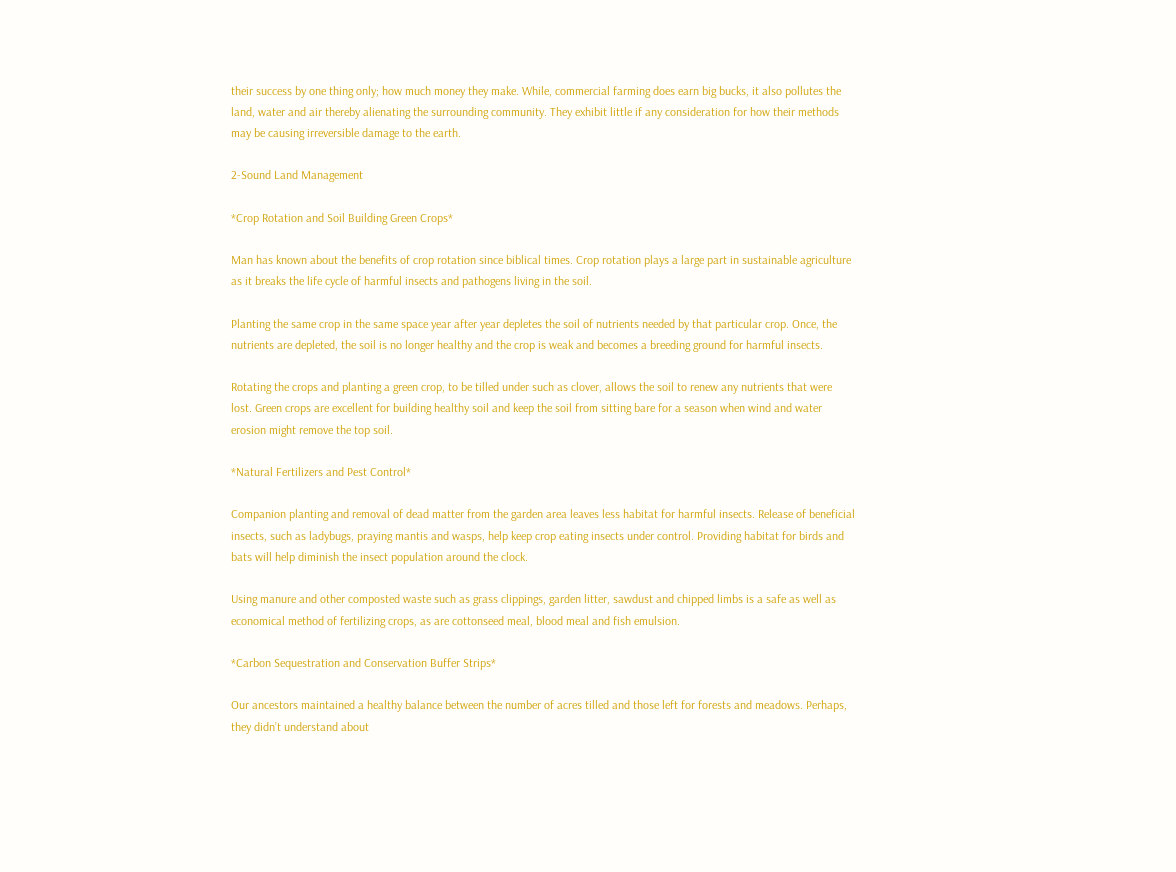their success by one thing only; how much money they make. While, commercial farming does earn big bucks, it also pollutes the land, water and air thereby alienating the surrounding community. They exhibit little if any consideration for how their methods may be causing irreversible damage to the earth.

2-Sound Land Management

*Crop Rotation and Soil Building Green Crops*

Man has known about the benefits of crop rotation since biblical times. Crop rotation plays a large part in sustainable agriculture as it breaks the life cycle of harmful insects and pathogens living in the soil.

Planting the same crop in the same space year after year depletes the soil of nutrients needed by that particular crop. Once, the nutrients are depleted, the soil is no longer healthy and the crop is weak and becomes a breeding ground for harmful insects.

Rotating the crops and planting a green crop, to be tilled under such as clover, allows the soil to renew any nutrients that were lost. Green crops are excellent for building healthy soil and keep the soil from sitting bare for a season when wind and water erosion might remove the top soil.

*Natural Fertilizers and Pest Control*

Companion planting and removal of dead matter from the garden area leaves less habitat for harmful insects. Release of beneficial insects, such as ladybugs, praying mantis and wasps, help keep crop eating insects under control. Providing habitat for birds and bats will help diminish the insect population around the clock.

Using manure and other composted waste such as grass clippings, garden litter, sawdust and chipped limbs is a safe as well as economical method of fertilizing crops, as are cottonseed meal, blood meal and fish emulsion.

*Carbon Sequestration and Conservation Buffer Strips*

Our ancestors maintained a healthy balance between the number of acres tilled and those left for forests and meadows. Perhaps, they didn’t understand about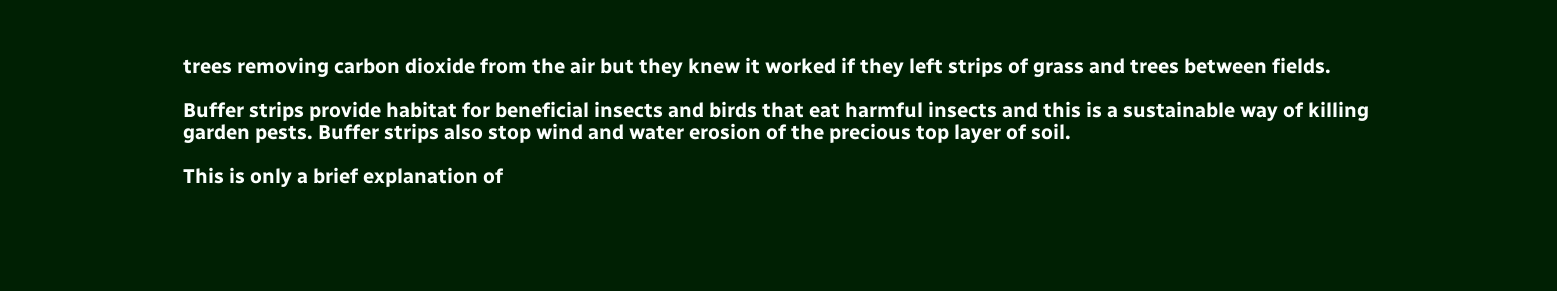trees removing carbon dioxide from the air but they knew it worked if they left strips of grass and trees between fields.

Buffer strips provide habitat for beneficial insects and birds that eat harmful insects and this is a sustainable way of killing garden pests. Buffer strips also stop wind and water erosion of the precious top layer of soil.

This is only a brief explanation of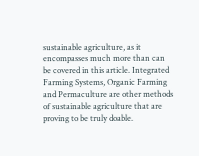sustainable agriculture, as it encompasses much more than can be covered in this article. Integrated Farming Systems, Organic Farming and Permaculture are other methods of sustainable agriculture that are proving to be truly doable.